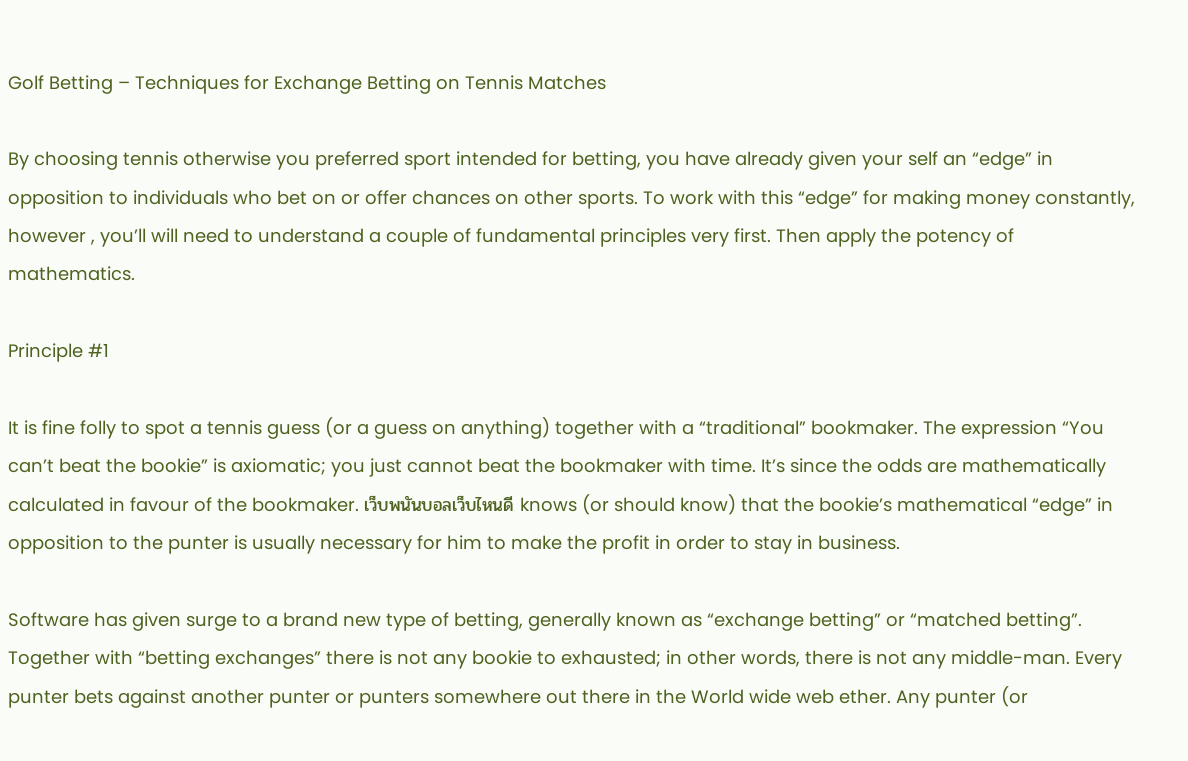Golf Betting – Techniques for Exchange Betting on Tennis Matches

By choosing tennis otherwise you preferred sport intended for betting, you have already given your self an “edge” in opposition to individuals who bet on or offer chances on other sports. To work with this “edge” for making money constantly, however , you’ll will need to understand a couple of fundamental principles very first. Then apply the potency of mathematics.

Principle #1

It is fine folly to spot a tennis guess (or a guess on anything) together with a “traditional” bookmaker. The expression “You can’t beat the bookie” is axiomatic; you just cannot beat the bookmaker with time. It’s since the odds are mathematically calculated in favour of the bookmaker. เว็บพนันบอลเว็บไหนดี knows (or should know) that the bookie’s mathematical “edge” in opposition to the punter is usually necessary for him to make the profit in order to stay in business.

Software has given surge to a brand new type of betting, generally known as “exchange betting” or “matched betting”. Together with “betting exchanges” there is not any bookie to exhausted; in other words, there is not any middle-man. Every punter bets against another punter or punters somewhere out there in the World wide web ether. Any punter (or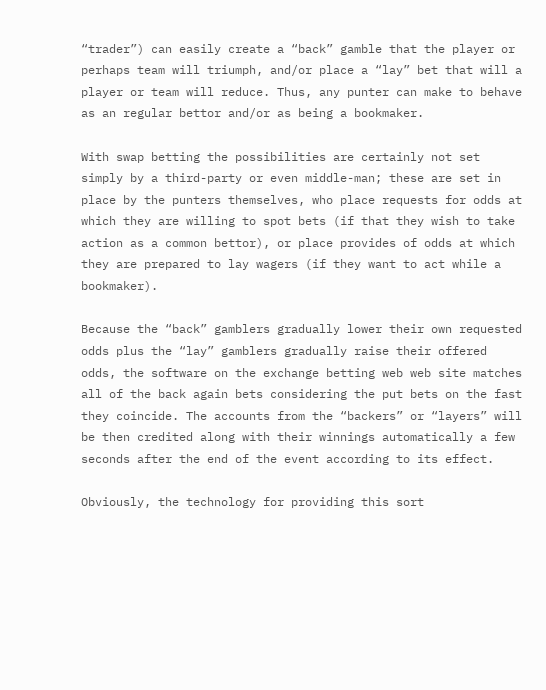“trader”) can easily create a “back” gamble that the player or perhaps team will triumph, and/or place a “lay” bet that will a player or team will reduce. Thus, any punter can make to behave as an regular bettor and/or as being a bookmaker.

With swap betting the possibilities are certainly not set simply by a third-party or even middle-man; these are set in place by the punters themselves, who place requests for odds at which they are willing to spot bets (if that they wish to take action as a common bettor), or place provides of odds at which they are prepared to lay wagers (if they want to act while a bookmaker).

Because the “back” gamblers gradually lower their own requested odds plus the “lay” gamblers gradually raise their offered odds, the software on the exchange betting web web site matches all of the back again bets considering the put bets on the fast they coincide. The accounts from the “backers” or “layers” will be then credited along with their winnings automatically a few seconds after the end of the event according to its effect.

Obviously, the technology for providing this sort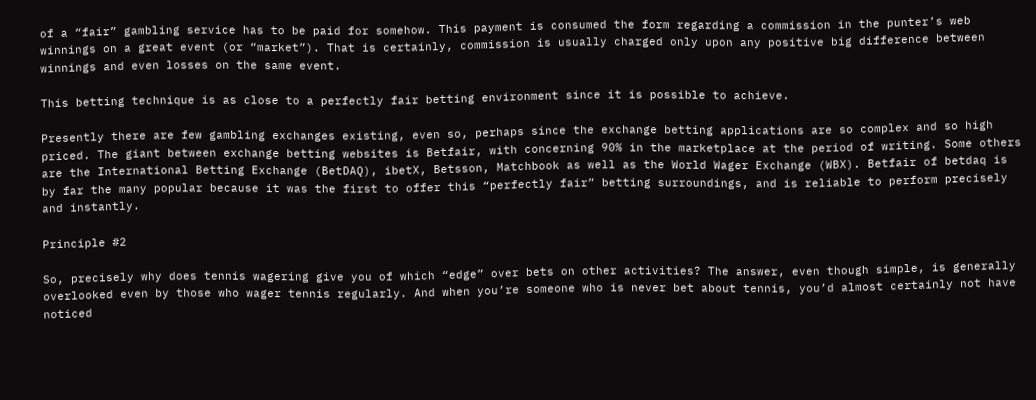of a “fair” gambling service has to be paid for somehow. This payment is consumed the form regarding a commission in the punter’s web winnings on a great event (or “market”). That is certainly, commission is usually charged only upon any positive big difference between winnings and even losses on the same event.

This betting technique is as close to a perfectly fair betting environment since it is possible to achieve.

Presently there are few gambling exchanges existing, even so, perhaps since the exchange betting applications are so complex and so high priced. The giant between exchange betting websites is Betfair, with concerning 90% in the marketplace at the period of writing. Some others are the International Betting Exchange (BetDAQ), ibetX, Betsson, Matchbook as well as the World Wager Exchange (WBX). Betfair of betdaq is by far the many popular because it was the first to offer this “perfectly fair” betting surroundings, and is reliable to perform precisely and instantly.

Principle #2

So, precisely why does tennis wagering give you of which “edge” over bets on other activities? The answer, even though simple, is generally overlooked even by those who wager tennis regularly. And when you’re someone who is never bet about tennis, you’d almost certainly not have noticed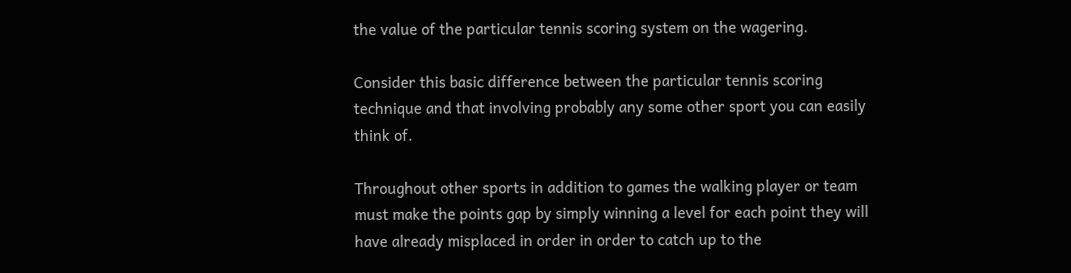the value of the particular tennis scoring system on the wagering.

Consider this basic difference between the particular tennis scoring technique and that involving probably any some other sport you can easily think of.

Throughout other sports in addition to games the walking player or team must make the points gap by simply winning a level for each point they will have already misplaced in order in order to catch up to the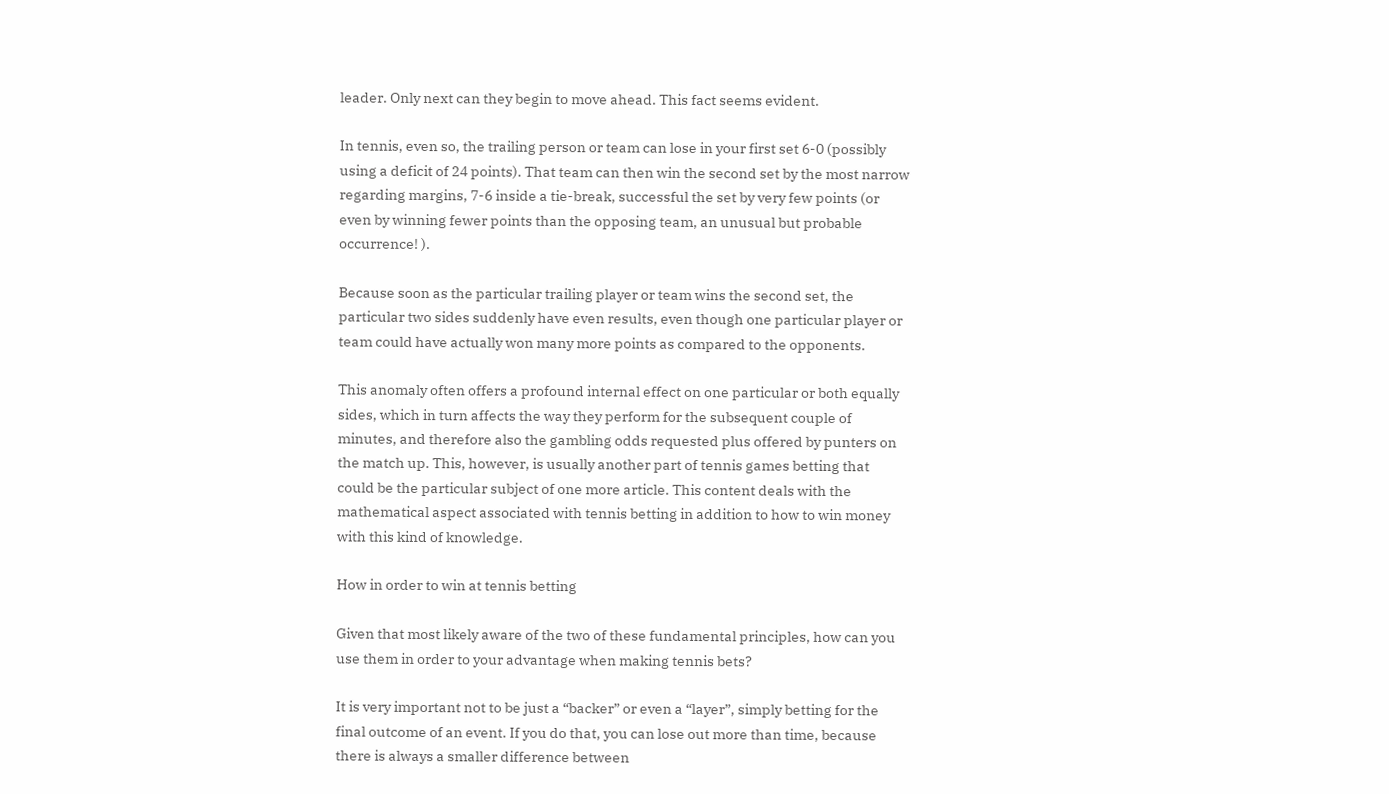leader. Only next can they begin to move ahead. This fact seems evident.

In tennis, even so, the trailing person or team can lose in your first set 6-0 (possibly using a deficit of 24 points). That team can then win the second set by the most narrow regarding margins, 7-6 inside a tie-break, successful the set by very few points (or even by winning fewer points than the opposing team, an unusual but probable occurrence! ).

Because soon as the particular trailing player or team wins the second set, the particular two sides suddenly have even results, even though one particular player or team could have actually won many more points as compared to the opponents.

This anomaly often offers a profound internal effect on one particular or both equally sides, which in turn affects the way they perform for the subsequent couple of minutes, and therefore also the gambling odds requested plus offered by punters on the match up. This, however, is usually another part of tennis games betting that could be the particular subject of one more article. This content deals with the mathematical aspect associated with tennis betting in addition to how to win money with this kind of knowledge.

How in order to win at tennis betting

Given that most likely aware of the two of these fundamental principles, how can you use them in order to your advantage when making tennis bets?

It is very important not to be just a “backer” or even a “layer”, simply betting for the final outcome of an event. If you do that, you can lose out more than time, because there is always a smaller difference between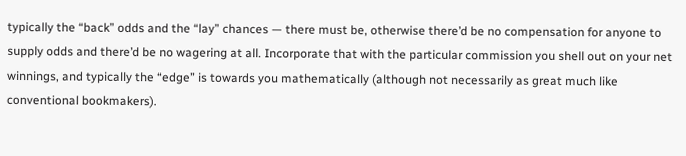typically the “back” odds and the “lay” chances — there must be, otherwise there’d be no compensation for anyone to supply odds and there’d be no wagering at all. Incorporate that with the particular commission you shell out on your net winnings, and typically the “edge” is towards you mathematically (although not necessarily as great much like conventional bookmakers).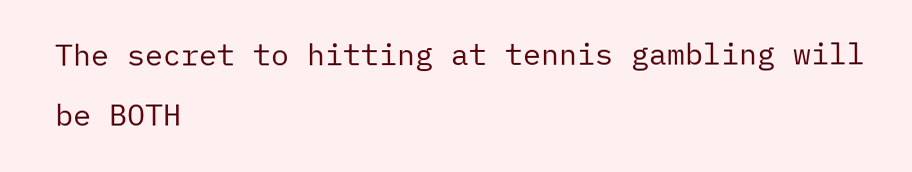The secret to hitting at tennis gambling will be BOTH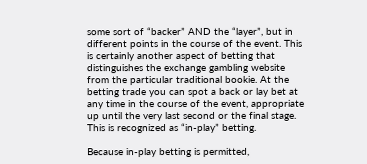some sort of “backer” AND the “layer”, but in different points in the course of the event. This is certainly another aspect of betting that distinguishes the exchange gambling website from the particular traditional bookie. At the betting trade you can spot a back or lay bet at any time in the course of the event, appropriate up until the very last second or the final stage. This is recognized as “in-play” betting.

Because in-play betting is permitted,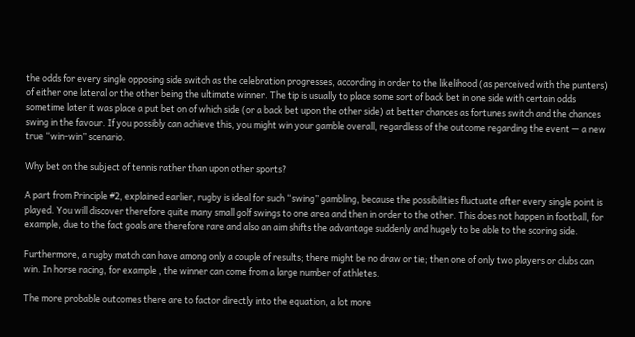the odds for every single opposing side switch as the celebration progresses, according in order to the likelihood (as perceived with the punters) of either one lateral or the other being the ultimate winner. The tip is usually to place some sort of back bet in one side with certain odds sometime later it was place a put bet on of which side (or a back bet upon the other side) at better chances as fortunes switch and the chances swing in the favour. If you possibly can achieve this, you might win your gamble overall, regardless of the outcome regarding the event — a new true “win-win” scenario.

Why bet on the subject of tennis rather than upon other sports?

A part from Principle #2, explained earlier, rugby is ideal for such “swing” gambling, because the possibilities fluctuate after every single point is played. You will discover therefore quite many small golf swings to one area and then in order to the other. This does not happen in football, for example, due to the fact goals are therefore rare and also an aim shifts the advantage suddenly and hugely to be able to the scoring side.

Furthermore, a rugby match can have among only a couple of results; there might be no draw or tie; then one of only two players or clubs can win. In horse racing, for example , the winner can come from a large number of athletes.

The more probable outcomes there are to factor directly into the equation, a lot more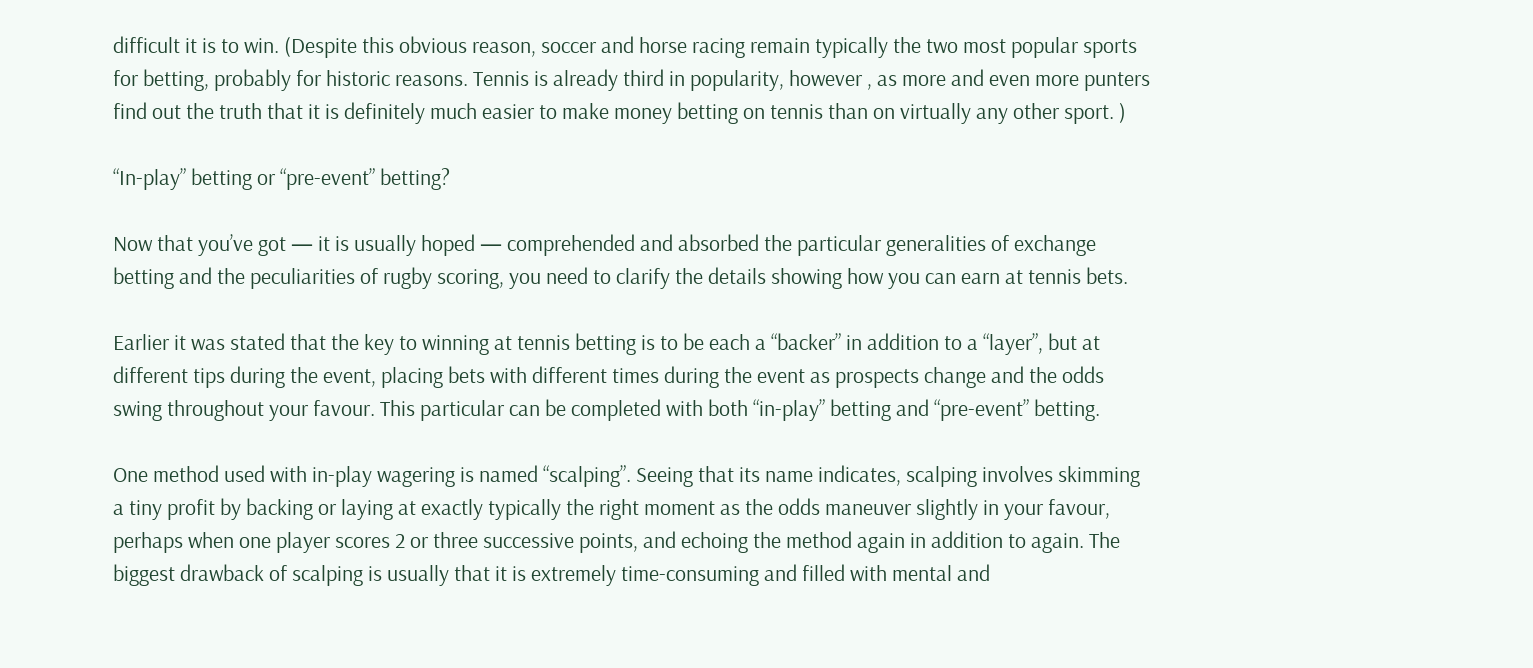difficult it is to win. (Despite this obvious reason, soccer and horse racing remain typically the two most popular sports for betting, probably for historic reasons. Tennis is already third in popularity, however , as more and even more punters find out the truth that it is definitely much easier to make money betting on tennis than on virtually any other sport. )

“In-play” betting or “pre-event” betting?

Now that you’ve got — it is usually hoped — comprehended and absorbed the particular generalities of exchange betting and the peculiarities of rugby scoring, you need to clarify the details showing how you can earn at tennis bets.

Earlier it was stated that the key to winning at tennis betting is to be each a “backer” in addition to a “layer”, but at different tips during the event, placing bets with different times during the event as prospects change and the odds swing throughout your favour. This particular can be completed with both “in-play” betting and “pre-event” betting.

One method used with in-play wagering is named “scalping”. Seeing that its name indicates, scalping involves skimming a tiny profit by backing or laying at exactly typically the right moment as the odds maneuver slightly in your favour, perhaps when one player scores 2 or three successive points, and echoing the method again in addition to again. The biggest drawback of scalping is usually that it is extremely time-consuming and filled with mental and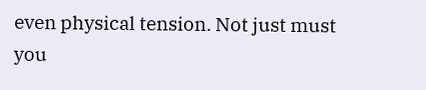even physical tension. Not just must you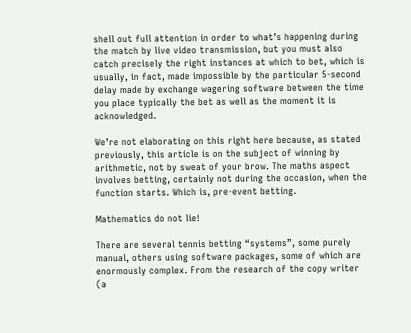shell out full attention in order to what’s happening during the match by live video transmission, but you must also catch precisely the right instances at which to bet, which is usually, in fact, made impossible by the particular 5-second delay made by exchange wagering software between the time you place typically the bet as well as the moment it is acknowledged.

We’re not elaborating on this right here because, as stated previously, this article is on the subject of winning by arithmetic, not by sweat of your brow. The maths aspect involves betting, certainly not during the occasion, when the function starts. Which is, pre-event betting.

Mathematics do not lie!

There are several tennis betting “systems”, some purely manual, others using software packages, some of which are enormously complex. From the research of the copy writer (a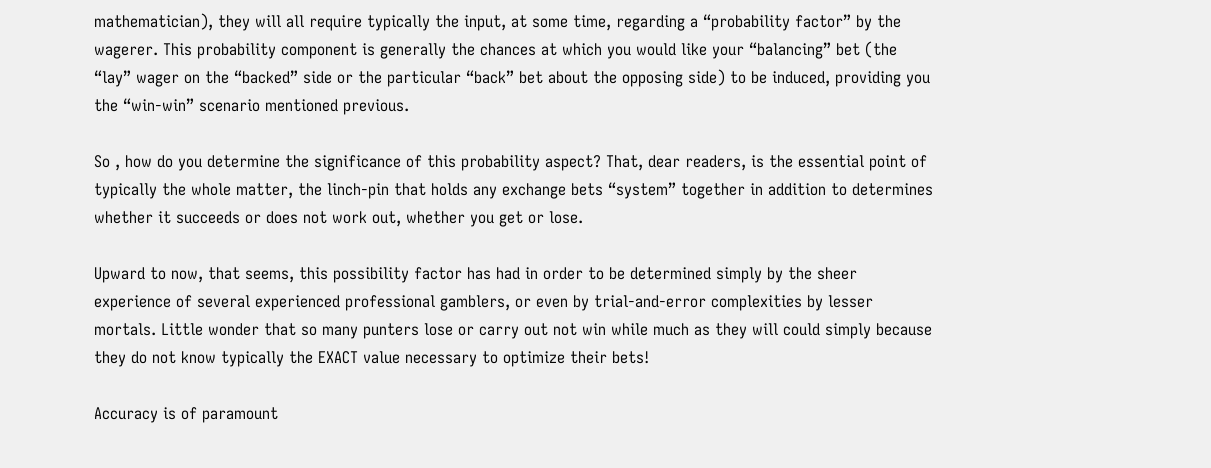mathematician), they will all require typically the input, at some time, regarding a “probability factor” by the wagerer. This probability component is generally the chances at which you would like your “balancing” bet (the “lay” wager on the “backed” side or the particular “back” bet about the opposing side) to be induced, providing you the “win-win” scenario mentioned previous.

So , how do you determine the significance of this probability aspect? That, dear readers, is the essential point of typically the whole matter, the linch-pin that holds any exchange bets “system” together in addition to determines whether it succeeds or does not work out, whether you get or lose.

Upward to now, that seems, this possibility factor has had in order to be determined simply by the sheer experience of several experienced professional gamblers, or even by trial-and-error complexities by lesser mortals. Little wonder that so many punters lose or carry out not win while much as they will could simply because they do not know typically the EXACT value necessary to optimize their bets!

Accuracy is of paramount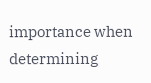importance when determining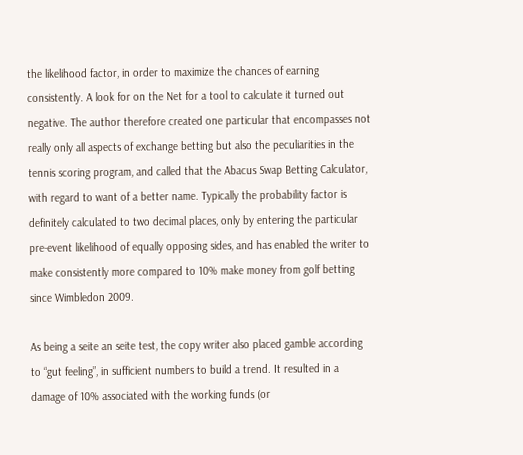the likelihood factor, in order to maximize the chances of earning consistently. A look for on the Net for a tool to calculate it turned out negative. The author therefore created one particular that encompasses not really only all aspects of exchange betting but also the peculiarities in the tennis scoring program, and called that the Abacus Swap Betting Calculator, with regard to want of a better name. Typically the probability factor is definitely calculated to two decimal places, only by entering the particular pre-event likelihood of equally opposing sides, and has enabled the writer to make consistently more compared to 10% make money from golf betting since Wimbledon 2009.

As being a seite an seite test, the copy writer also placed gamble according to “gut feeling”, in sufficient numbers to build a trend. It resulted in a damage of 10% associated with the working funds (or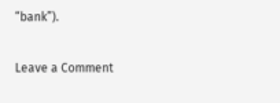“bank”).

Leave a Comment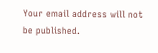Your email address will not be published.